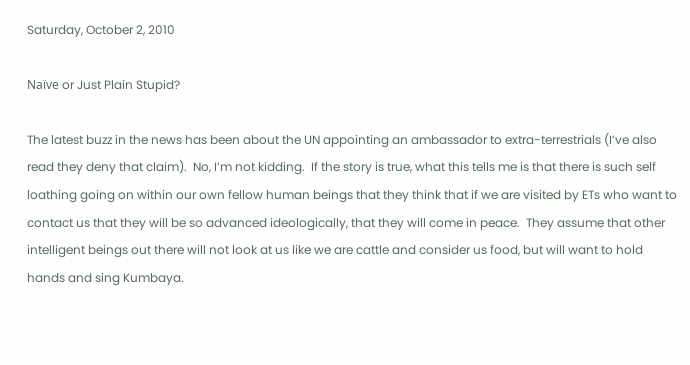Saturday, October 2, 2010

Naïve or Just Plain Stupid?

The latest buzz in the news has been about the UN appointing an ambassador to extra-terrestrials (I’ve also read they deny that claim).  No, I’m not kidding.  If the story is true, what this tells me is that there is such self loathing going on within our own fellow human beings that they think that if we are visited by ETs who want to contact us that they will be so advanced ideologically, that they will come in peace.  They assume that other intelligent beings out there will not look at us like we are cattle and consider us food, but will want to hold hands and sing Kumbaya.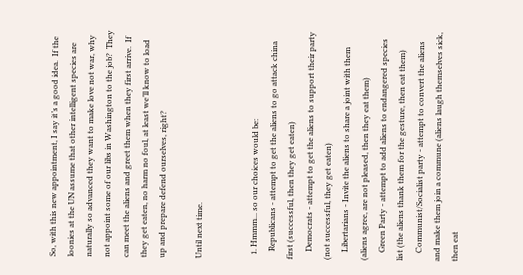So, with this new appointment, I say it’s a good idea.  If the loonies at the UN assume that other intelligent species are naturally so advanced they want to make love not war, why not appoint some of our libs in Washington to the job?  They can meet the aliens and greet them when they first arrive.  If they get eaten, no harm no foul, at least we’ll know to load up and prepare defend ourselves, right?

Until next time.


  1. Hmmm... so our choices would be:
    Republicans - attempt to get the aliens to go attack china first (successful, then they get eaten)
    Democrats - attempt to get the aliens to support their party (not successful, they get eaten)
    Libertarians - Invite the aliens to share a joint with them (aliens agree, are not pleased, then they eat them)
    Green Party - attempt to add aliens to endangered species list (the aliens thank them for the gesture, then eat them)
    Communist/Socialist party - attempt to convert the aliens and make them join a commune (aliens laugh themselves sick, then eat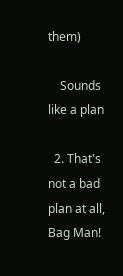them)

    Sounds like a plan

  2. That's not a bad plan at all, Bag Man!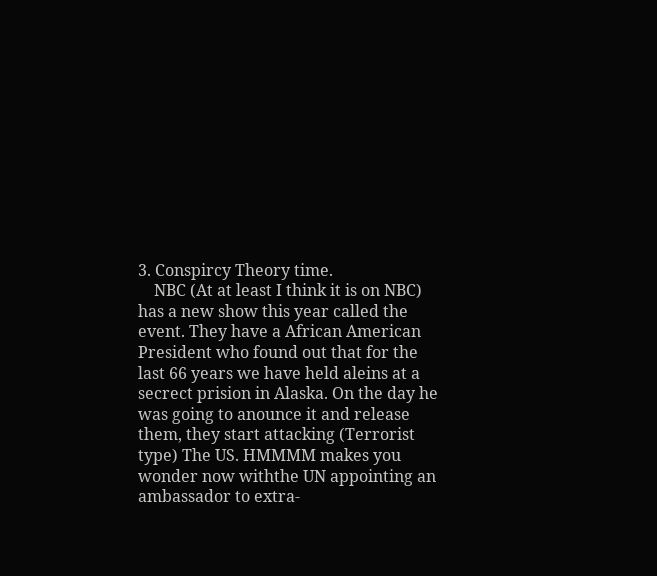3. Conspircy Theory time.
    NBC (At at least I think it is on NBC) has a new show this year called the event. They have a African American President who found out that for the last 66 years we have held aleins at a secrect prision in Alaska. On the day he was going to anounce it and release them, they start attacking (Terrorist type) The US. HMMMM makes you wonder now withthe UN appointing an ambassador to extra-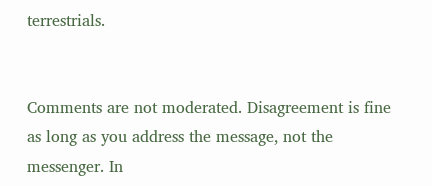terrestrials.


Comments are not moderated. Disagreement is fine as long as you address the message, not the messenger. In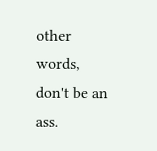other words, don't be an ass.